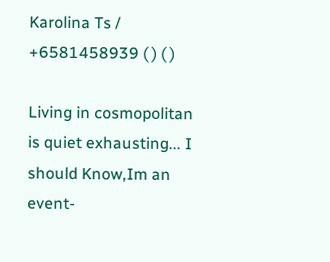Karolina Ts / +6581458939 ( ) ( )

Living in cosmopolitan is quiet exhausting... I should Know,Im an event-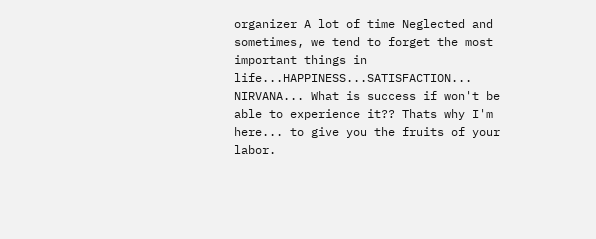organizer A lot of time Neglected and sometimes, we tend to forget the most important things in life...HAPPINESS...SATISFACTION... NIRVANA... What is success if won't be able to experience it?? Thats why I'm here... to give you the fruits of your labor.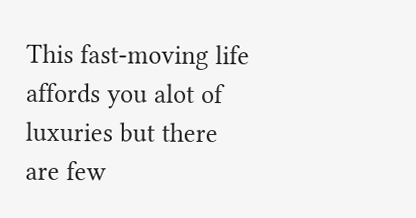This fast-moving life affords you alot of luxuries but there are few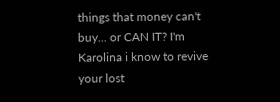things that money can't buy... or CAN IT? I'm Karolina i know to revive your lost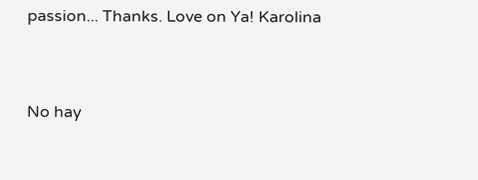passion... Thanks. Love on Ya! Karolina


No hay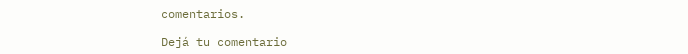comentarios.

Dejá tu comentario